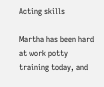Acting skills

Martha has been hard at work potty training today, and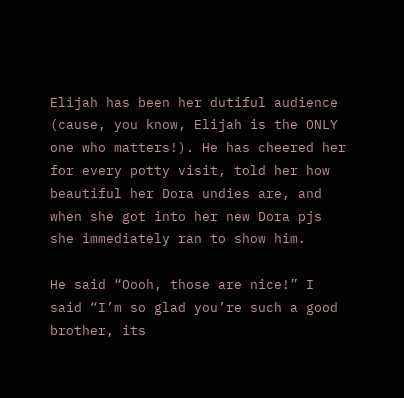Elijah has been her dutiful audience (cause, you know, Elijah is the ONLY one who matters!). He has cheered her for every potty visit, told her how beautiful her Dora undies are, and when she got into her new Dora pjs she immediately ran to show him.

He said “Oooh, those are nice!” I said “I’m so glad you’re such a good brother, its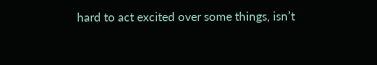hard to act excited over some things, isn’t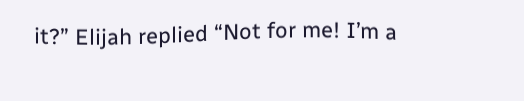it?” Elijah replied “Not for me! I’m a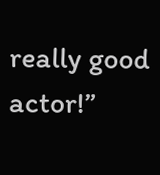really good actor!”